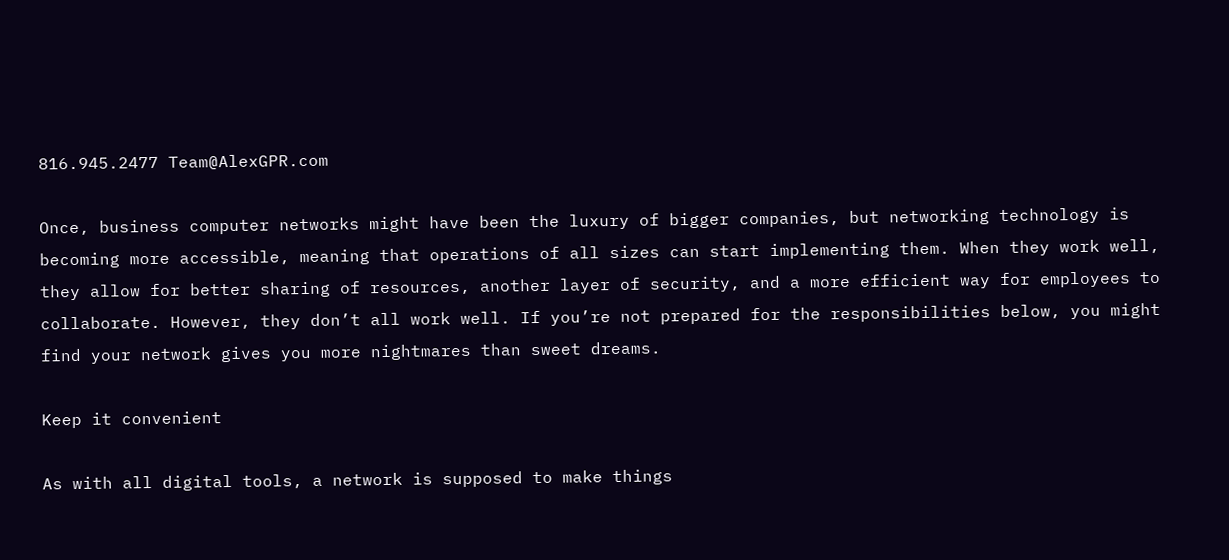816.945.2477 Team@AlexGPR.com

Once, business computer networks might have been the luxury of bigger companies, but networking technology is becoming more accessible, meaning that operations of all sizes can start implementing them. When they work well, they allow for better sharing of resources, another layer of security, and a more efficient way for employees to collaborate. However, they don’t all work well. If you’re not prepared for the responsibilities below, you might find your network gives you more nightmares than sweet dreams.

Keep it convenient

As with all digital tools, a network is supposed to make things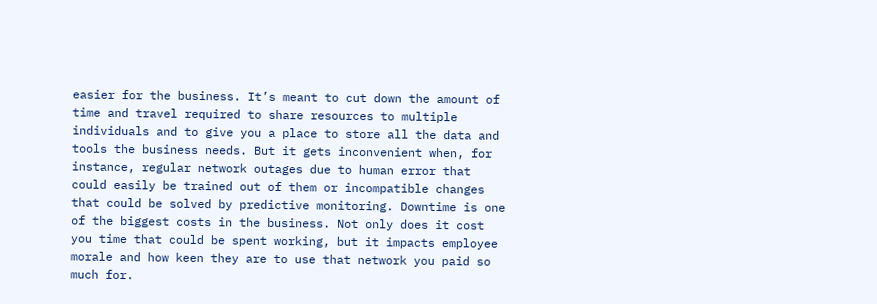easier for the business. It’s meant to cut down the amount of time and travel required to share resources to multiple individuals and to give you a place to store all the data and tools the business needs. But it gets inconvenient when, for instance, regular network outages due to human error that could easily be trained out of them or incompatible changes that could be solved by predictive monitoring. Downtime is one of the biggest costs in the business. Not only does it cost you time that could be spent working, but it impacts employee morale and how keen they are to use that network you paid so much for.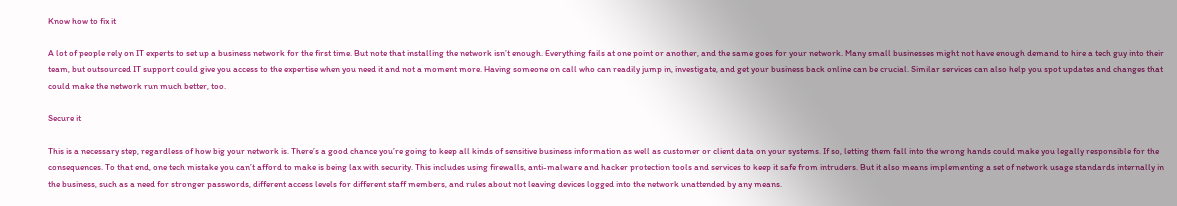Know how to fix it

A lot of people rely on IT experts to set up a business network for the first time. But note that installing the network isn’t enough. Everything fails at one point or another, and the same goes for your network. Many small businesses might not have enough demand to hire a tech guy into their team, but outsourced IT support could give you access to the expertise when you need it and not a moment more. Having someone on call who can readily jump in, investigate, and get your business back online can be crucial. Similar services can also help you spot updates and changes that could make the network run much better, too.

Secure it

This is a necessary step, regardless of how big your network is. There’s a good chance you’re going to keep all kinds of sensitive business information as well as customer or client data on your systems. If so, letting them fall into the wrong hands could make you legally responsible for the consequences. To that end, one tech mistake you can’t afford to make is being lax with security. This includes using firewalls, anti-malware and hacker protection tools and services to keep it safe from intruders. But it also means implementing a set of network usage standards internally in the business, such as a need for stronger passwords, different access levels for different staff members, and rules about not leaving devices logged into the network unattended by any means.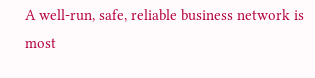A well-run, safe, reliable business network is most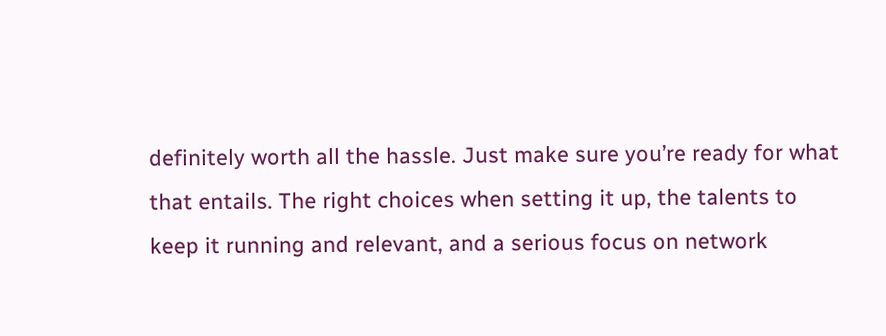definitely worth all the hassle. Just make sure you’re ready for what that entails. The right choices when setting it up, the talents to keep it running and relevant, and a serious focus on network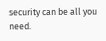security can be all you need.